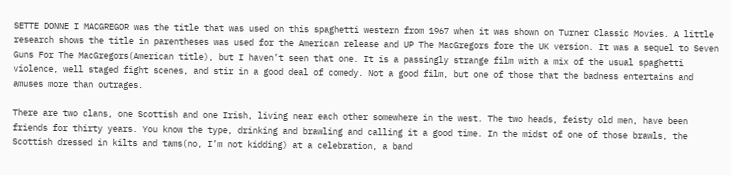SETTE DONNE I MACGREGOR was the title that was used on this spaghetti western from 1967 when it was shown on Turner Classic Movies. A little research shows the title in parentheses was used for the American release and UP The MacGregors fore the UK version. It was a sequel to Seven Guns For The MacGregors(American title), but I haven’t seen that one. It is a passingly strange film with a mix of the usual spaghetti violence, well staged fight scenes, and stir in a good deal of comedy. Not a good film, but one of those that the badness entertains and amuses more than outrages.

There are two clans, one Scottish and one Irish, living near each other somewhere in the west. The two heads, feisty old men, have been friends for thirty years. You know the type, drinking and brawling and calling it a good time. In the midst of one of those brawls, the Scottish dressed in kilts and tams(no, I’m not kidding) at a celebration, a band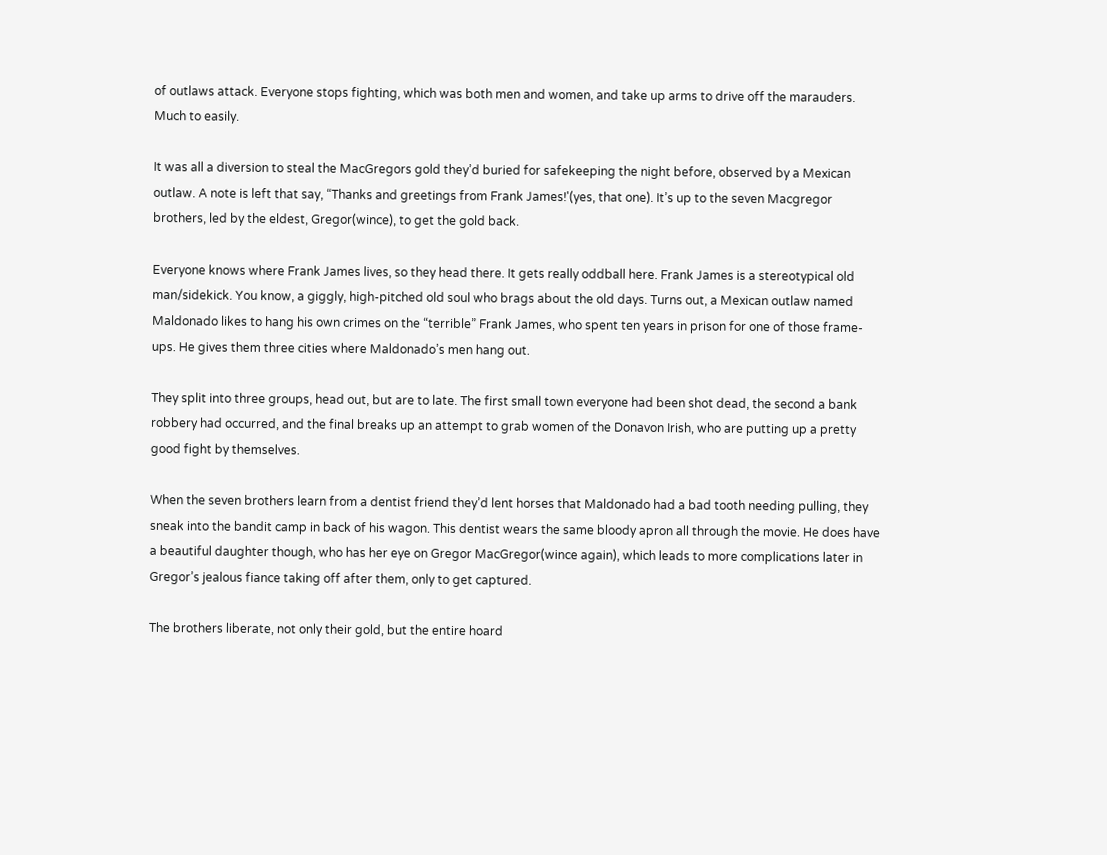of outlaws attack. Everyone stops fighting, which was both men and women, and take up arms to drive off the marauders. Much to easily.

It was all a diversion to steal the MacGregors gold they’d buried for safekeeping the night before, observed by a Mexican outlaw. A note is left that say, “Thanks and greetings from Frank James!'(yes, that one). It’s up to the seven Macgregor brothers, led by the eldest, Gregor(wince), to get the gold back.

Everyone knows where Frank James lives, so they head there. It gets really oddball here. Frank James is a stereotypical old man/sidekick. You know, a giggly, high-pitched old soul who brags about the old days. Turns out, a Mexican outlaw named Maldonado likes to hang his own crimes on the “terrible” Frank James, who spent ten years in prison for one of those frame-ups. He gives them three cities where Maldonado’s men hang out.

They split into three groups, head out, but are to late. The first small town everyone had been shot dead, the second a bank robbery had occurred, and the final breaks up an attempt to grab women of the Donavon Irish, who are putting up a pretty good fight by themselves.

When the seven brothers learn from a dentist friend they’d lent horses that Maldonado had a bad tooth needing pulling, they sneak into the bandit camp in back of his wagon. This dentist wears the same bloody apron all through the movie. He does have a beautiful daughter though, who has her eye on Gregor MacGregor(wince again), which leads to more complications later in Gregor’s jealous fiance taking off after them, only to get captured.

The brothers liberate, not only their gold, but the entire hoard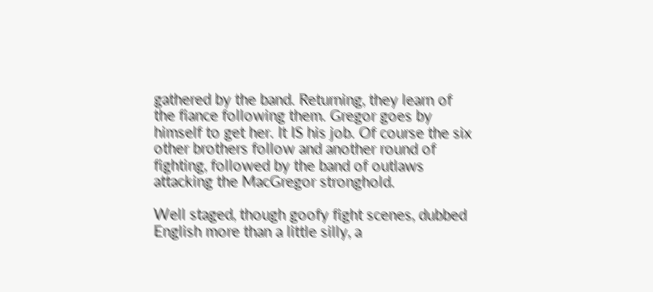gathered by the band. Returning, they learn of the fiance following them. Gregor goes by himself to get her. It IS his job. Of course the six other brothers follow and another round of fighting, followed by the band of outlaws attacking the MacGregor stronghold.

Well staged, though goofy fight scenes, dubbed English more than a little silly, a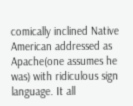comically inclined Native American addressed as Apache(one assumes he was) with ridiculous sign language. It all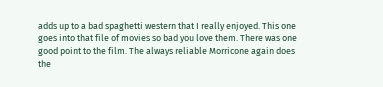adds up to a bad spaghetti western that I really enjoyed. This one goes into that file of movies so bad you love them. There was one good point to the film. The always reliable Morricone again does the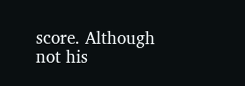score. Although not his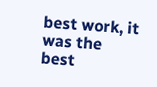best work, it was the best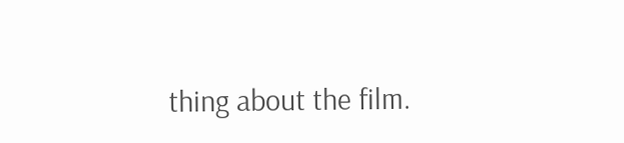thing about the film.